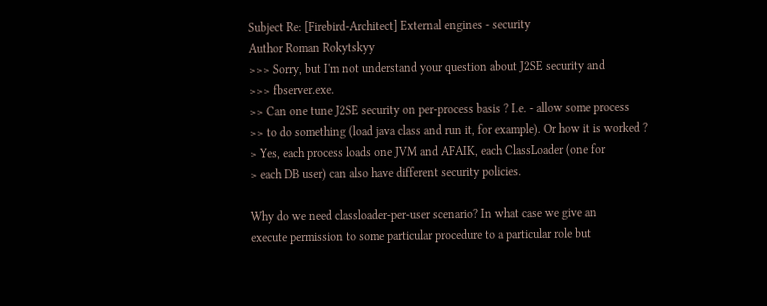Subject Re: [Firebird-Architect] External engines - security
Author Roman Rokytskyy
>>> Sorry, but I'm not understand your question about J2SE security and
>>> fbserver.exe.
>> Can one tune J2SE security on per-process basis ? I.e. - allow some process
>> to do something (load java class and run it, for example). Or how it is worked ?
> Yes, each process loads one JVM and AFAIK, each ClassLoader (one for
> each DB user) can also have different security policies.

Why do we need classloader-per-user scenario? In what case we give an
execute permission to some particular procedure to a particular role but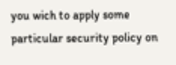you wich to apply some particular security policy on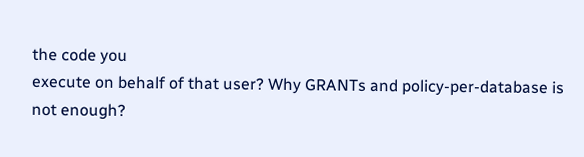the code you
execute on behalf of that user? Why GRANTs and policy-per-database is
not enough?